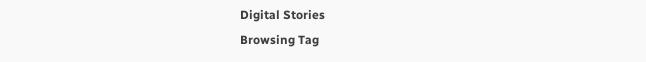Digital Stories
Browsing Tag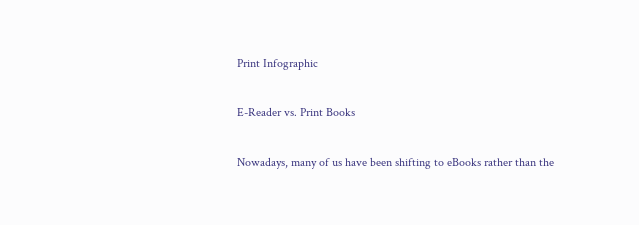Print Infographic

E-Reader vs. Print Books

Nowadays, many of us have been shifting to eBooks rather than the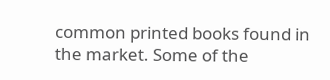common printed books found in the market. Some of the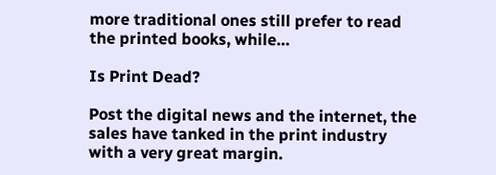more traditional ones still prefer to read the printed books, while…

Is Print Dead?

Post the digital news and the internet, the sales have tanked in the print industry with a very great margin.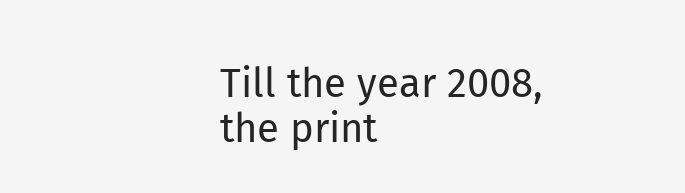Till the year 2008, the print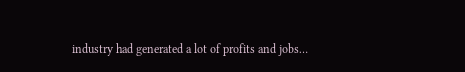industry had generated a lot of profits and jobs…